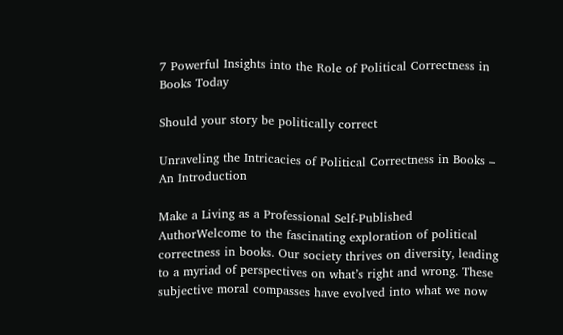7 Powerful Insights into the Role of Political Correctness in Books Today

Should your story be politically correct

Unraveling the Intricacies of Political Correctness in Books – An Introduction

Make a Living as a Professional Self-Published AuthorWelcome to the fascinating exploration of political correctness in books. Our society thrives on diversity, leading to a myriad of perspectives on what’s right and wrong. These subjective moral compasses have evolved into what we now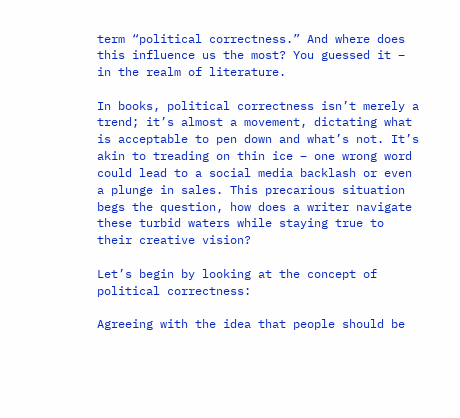term “political correctness.” And where does this influence us the most? You guessed it – in the realm of literature.

In books, political correctness isn’t merely a trend; it’s almost a movement, dictating what is acceptable to pen down and what’s not. It’s akin to treading on thin ice – one wrong word could lead to a social media backlash or even a plunge in sales. This precarious situation begs the question, how does a writer navigate these turbid waters while staying true to their creative vision?

Let’s begin by looking at the concept of political correctness:

Agreeing with the idea that people should be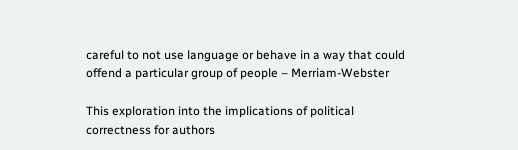careful to not use language or behave in a way that could offend a particular group of people – Merriam-Webster

This exploration into the implications of political correctness for authors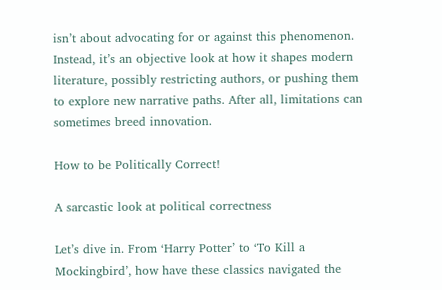isn’t about advocating for or against this phenomenon. Instead, it’s an objective look at how it shapes modern literature, possibly restricting authors, or pushing them to explore new narrative paths. After all, limitations can sometimes breed innovation.

How to be Politically Correct!

A sarcastic look at political correctness

Let’s dive in. From ‘Harry Potter’ to ‘To Kill a Mockingbird’, how have these classics navigated the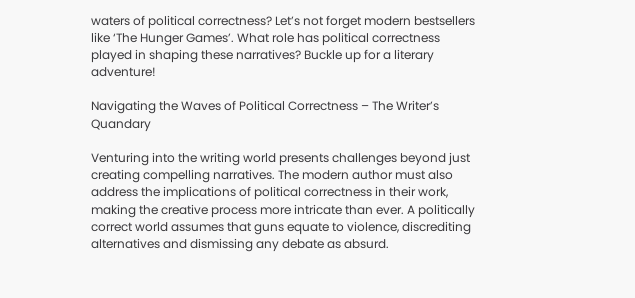waters of political correctness? Let’s not forget modern bestsellers like ‘The Hunger Games’. What role has political correctness played in shaping these narratives? Buckle up for a literary adventure!

Navigating the Waves of Political Correctness – The Writer’s Quandary

Venturing into the writing world presents challenges beyond just creating compelling narratives. The modern author must also address the implications of political correctness in their work, making the creative process more intricate than ever. A politically correct world assumes that guns equate to violence, discrediting alternatives and dismissing any debate as absurd.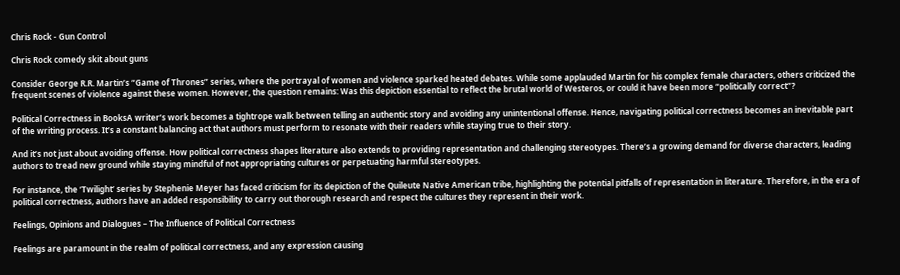Chris Rock - Gun Control

Chris Rock comedy skit about guns

Consider George R.R. Martin’s “Game of Thrones” series, where the portrayal of women and violence sparked heated debates. While some applauded Martin for his complex female characters, others criticized the frequent scenes of violence against these women. However, the question remains: Was this depiction essential to reflect the brutal world of Westeros, or could it have been more “politically correct”?

Political Correctness in BooksA writer’s work becomes a tightrope walk between telling an authentic story and avoiding any unintentional offense. Hence, navigating political correctness becomes an inevitable part of the writing process. It’s a constant balancing act that authors must perform to resonate with their readers while staying true to their story.

And it’s not just about avoiding offense. How political correctness shapes literature also extends to providing representation and challenging stereotypes. There’s a growing demand for diverse characters, leading authors to tread new ground while staying mindful of not appropriating cultures or perpetuating harmful stereotypes.

For instance, the ‘Twilight’ series by Stephenie Meyer has faced criticism for its depiction of the Quileute Native American tribe, highlighting the potential pitfalls of representation in literature. Therefore, in the era of political correctness, authors have an added responsibility to carry out thorough research and respect the cultures they represent in their work.

Feelings, Opinions and Dialogues – The Influence of Political Correctness

Feelings are paramount in the realm of political correctness, and any expression causing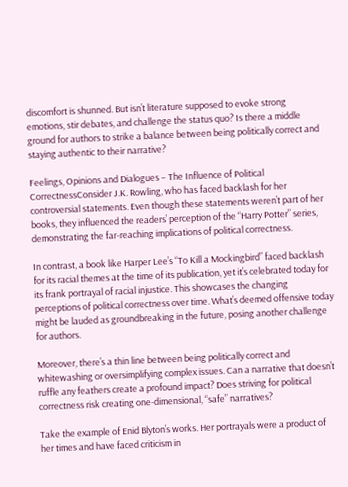discomfort is shunned. But isn’t literature supposed to evoke strong emotions, stir debates, and challenge the status quo? Is there a middle ground for authors to strike a balance between being politically correct and staying authentic to their narrative?

Feelings, Opinions and Dialogues – The Influence of Political CorrectnessConsider J.K. Rowling, who has faced backlash for her controversial statements. Even though these statements weren’t part of her books, they influenced the readers’ perception of the “Harry Potter” series, demonstrating the far-reaching implications of political correctness.

In contrast, a book like Harper Lee’s “To Kill a Mockingbird” faced backlash for its racial themes at the time of its publication, yet it’s celebrated today for its frank portrayal of racial injustice. This showcases the changing perceptions of political correctness over time. What’s deemed offensive today might be lauded as groundbreaking in the future, posing another challenge for authors.

Moreover, there’s a thin line between being politically correct and whitewashing or oversimplifying complex issues. Can a narrative that doesn’t ruffle any feathers create a profound impact? Does striving for political correctness risk creating one-dimensional, “safe” narratives?

Take the example of Enid Blyton’s works. Her portrayals were a product of her times and have faced criticism in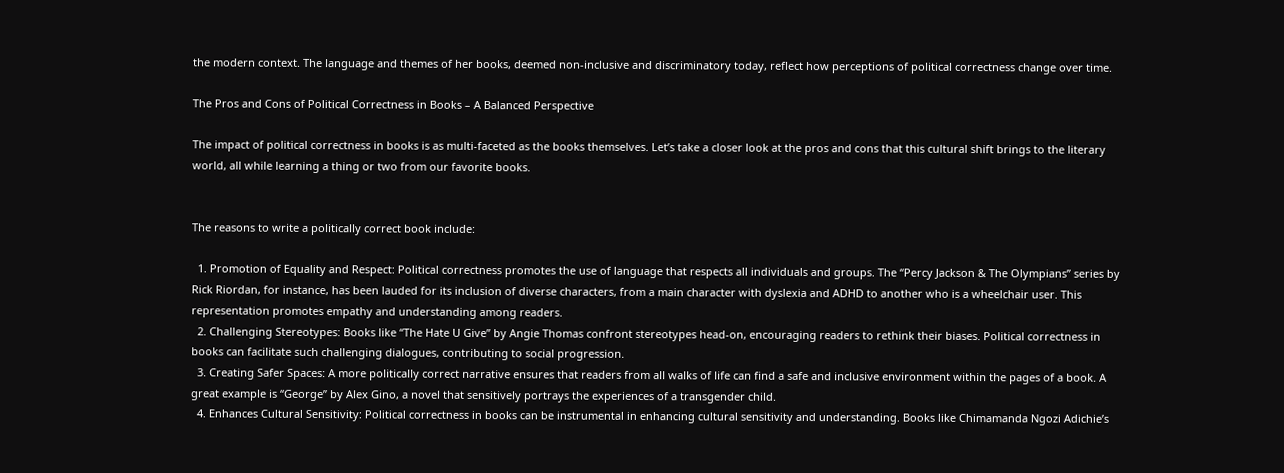the modern context. The language and themes of her books, deemed non-inclusive and discriminatory today, reflect how perceptions of political correctness change over time.

The Pros and Cons of Political Correctness in Books – A Balanced Perspective

The impact of political correctness in books is as multi-faceted as the books themselves. Let’s take a closer look at the pros and cons that this cultural shift brings to the literary world, all while learning a thing or two from our favorite books.


The reasons to write a politically correct book include:

  1. Promotion of Equality and Respect: Political correctness promotes the use of language that respects all individuals and groups. The “Percy Jackson & The Olympians” series by Rick Riordan, for instance, has been lauded for its inclusion of diverse characters, from a main character with dyslexia and ADHD to another who is a wheelchair user. This representation promotes empathy and understanding among readers.
  2. Challenging Stereotypes: Books like “The Hate U Give” by Angie Thomas confront stereotypes head-on, encouraging readers to rethink their biases. Political correctness in books can facilitate such challenging dialogues, contributing to social progression.
  3. Creating Safer Spaces: A more politically correct narrative ensures that readers from all walks of life can find a safe and inclusive environment within the pages of a book. A great example is “George” by Alex Gino, a novel that sensitively portrays the experiences of a transgender child.
  4. Enhances Cultural Sensitivity: Political correctness in books can be instrumental in enhancing cultural sensitivity and understanding. Books like Chimamanda Ngozi Adichie’s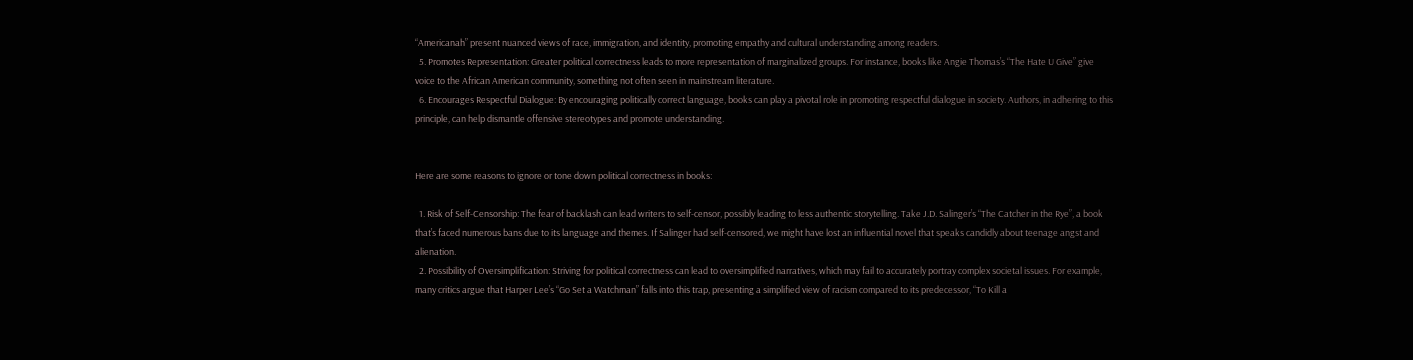“Americanah” present nuanced views of race, immigration, and identity, promoting empathy and cultural understanding among readers.
  5. Promotes Representation: Greater political correctness leads to more representation of marginalized groups. For instance, books like Angie Thomas’s “The Hate U Give” give voice to the African American community, something not often seen in mainstream literature.
  6. Encourages Respectful Dialogue: By encouraging politically correct language, books can play a pivotal role in promoting respectful dialogue in society. Authors, in adhering to this principle, can help dismantle offensive stereotypes and promote understanding.


Here are some reasons to ignore or tone down political correctness in books:

  1. Risk of Self-Censorship: The fear of backlash can lead writers to self-censor, possibly leading to less authentic storytelling. Take J.D. Salinger’s “The Catcher in the Rye”, a book that’s faced numerous bans due to its language and themes. If Salinger had self-censored, we might have lost an influential novel that speaks candidly about teenage angst and alienation.
  2. Possibility of Oversimplification: Striving for political correctness can lead to oversimplified narratives, which may fail to accurately portray complex societal issues. For example, many critics argue that Harper Lee’s “Go Set a Watchman” falls into this trap, presenting a simplified view of racism compared to its predecessor, “To Kill a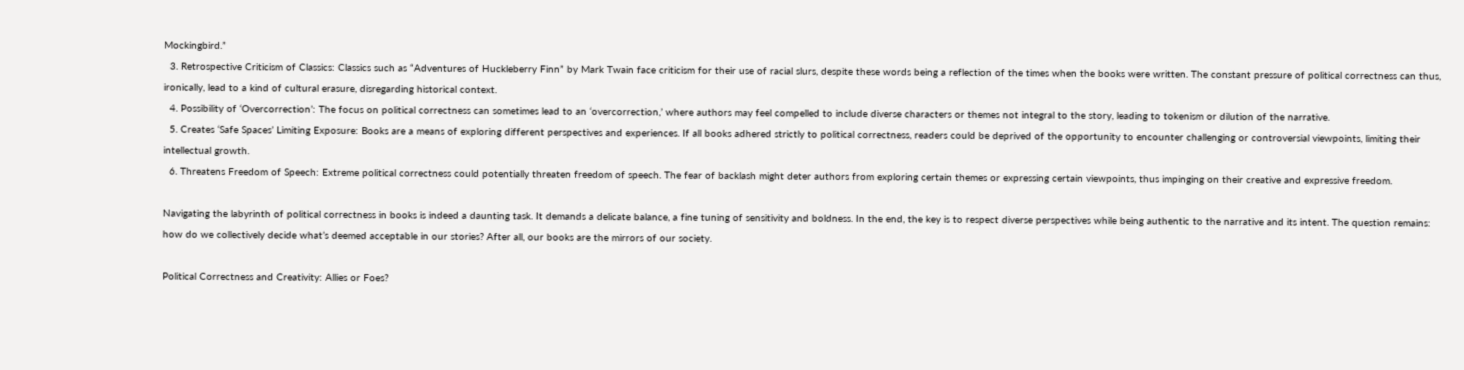Mockingbird.”
  3. Retrospective Criticism of Classics: Classics such as “Adventures of Huckleberry Finn” by Mark Twain face criticism for their use of racial slurs, despite these words being a reflection of the times when the books were written. The constant pressure of political correctness can thus, ironically, lead to a kind of cultural erasure, disregarding historical context.
  4. Possibility of ‘Overcorrection’: The focus on political correctness can sometimes lead to an ‘overcorrection,’ where authors may feel compelled to include diverse characters or themes not integral to the story, leading to tokenism or dilution of the narrative.
  5. Creates ‘Safe Spaces’ Limiting Exposure: Books are a means of exploring different perspectives and experiences. If all books adhered strictly to political correctness, readers could be deprived of the opportunity to encounter challenging or controversial viewpoints, limiting their intellectual growth.
  6. Threatens Freedom of Speech: Extreme political correctness could potentially threaten freedom of speech. The fear of backlash might deter authors from exploring certain themes or expressing certain viewpoints, thus impinging on their creative and expressive freedom.

Navigating the labyrinth of political correctness in books is indeed a daunting task. It demands a delicate balance, a fine tuning of sensitivity and boldness. In the end, the key is to respect diverse perspectives while being authentic to the narrative and its intent. The question remains: how do we collectively decide what’s deemed acceptable in our stories? After all, our books are the mirrors of our society.

Political Correctness and Creativity: Allies or Foes?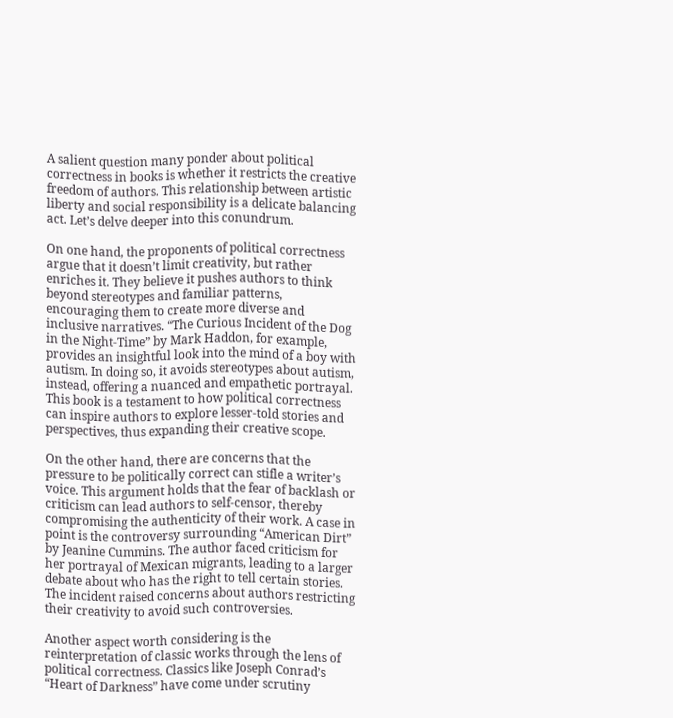A salient question many ponder about political correctness in books is whether it restricts the creative freedom of authors. This relationship between artistic liberty and social responsibility is a delicate balancing act. Let’s delve deeper into this conundrum.

On one hand, the proponents of political correctness argue that it doesn’t limit creativity, but rather enriches it. They believe it pushes authors to think beyond stereotypes and familiar patterns, encouraging them to create more diverse and inclusive narratives. “The Curious Incident of the Dog in the Night-Time” by Mark Haddon, for example, provides an insightful look into the mind of a boy with autism. In doing so, it avoids stereotypes about autism, instead, offering a nuanced and empathetic portrayal. This book is a testament to how political correctness can inspire authors to explore lesser-told stories and perspectives, thus expanding their creative scope.

On the other hand, there are concerns that the pressure to be politically correct can stifle a writer’s voice. This argument holds that the fear of backlash or criticism can lead authors to self-censor, thereby compromising the authenticity of their work. A case in point is the controversy surrounding “American Dirt” by Jeanine Cummins. The author faced criticism for her portrayal of Mexican migrants, leading to a larger debate about who has the right to tell certain stories. The incident raised concerns about authors restricting their creativity to avoid such controversies.

Another aspect worth considering is the reinterpretation of classic works through the lens of political correctness. Classics like Joseph Conrad’s “Heart of Darkness” have come under scrutiny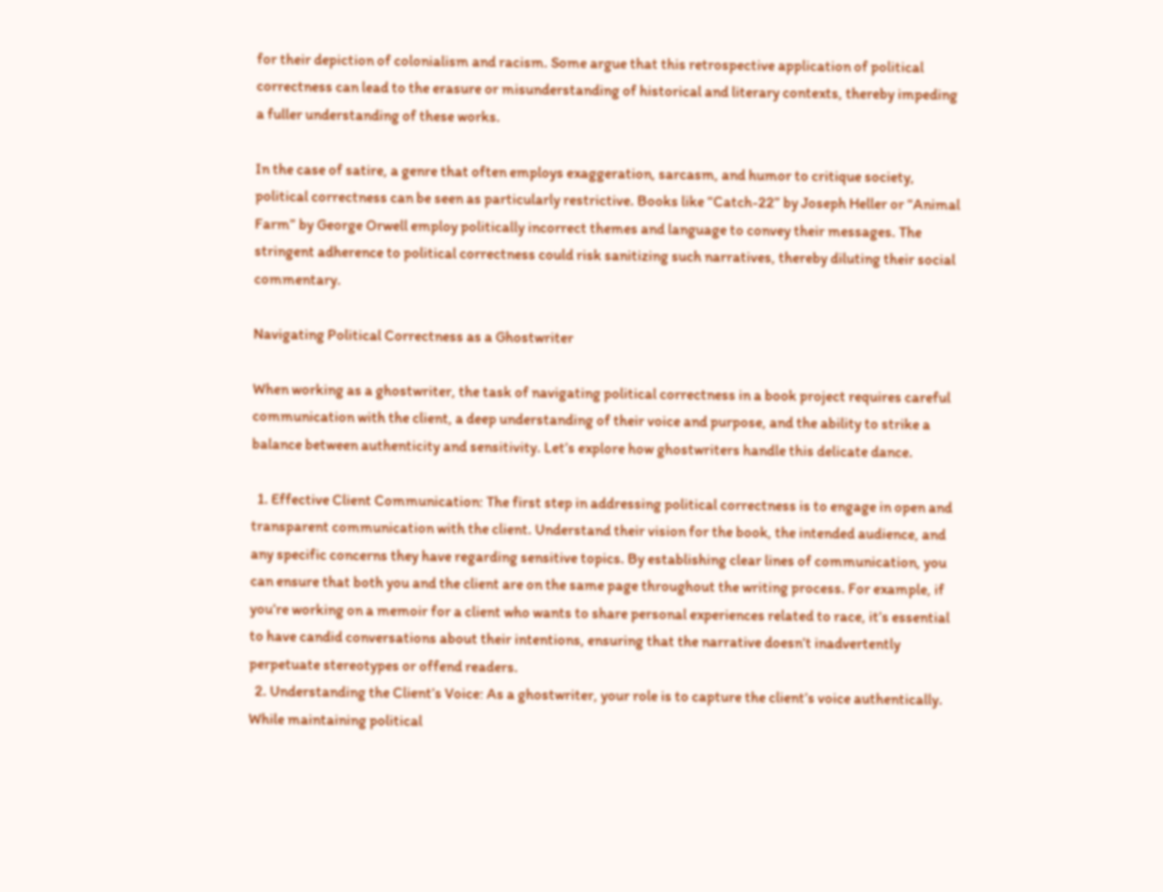for their depiction of colonialism and racism. Some argue that this retrospective application of political correctness can lead to the erasure or misunderstanding of historical and literary contexts, thereby impeding a fuller understanding of these works.

In the case of satire, a genre that often employs exaggeration, sarcasm, and humor to critique society, political correctness can be seen as particularly restrictive. Books like “Catch-22” by Joseph Heller or “Animal Farm” by George Orwell employ politically incorrect themes and language to convey their messages. The stringent adherence to political correctness could risk sanitizing such narratives, thereby diluting their social commentary.

Navigating Political Correctness as a Ghostwriter

When working as a ghostwriter, the task of navigating political correctness in a book project requires careful communication with the client, a deep understanding of their voice and purpose, and the ability to strike a balance between authenticity and sensitivity. Let’s explore how ghostwriters handle this delicate dance.

  1. Effective Client Communication: The first step in addressing political correctness is to engage in open and transparent communication with the client. Understand their vision for the book, the intended audience, and any specific concerns they have regarding sensitive topics. By establishing clear lines of communication, you can ensure that both you and the client are on the same page throughout the writing process. For example, if you’re working on a memoir for a client who wants to share personal experiences related to race, it’s essential to have candid conversations about their intentions, ensuring that the narrative doesn’t inadvertently perpetuate stereotypes or offend readers.
  2. Understanding the Client’s Voice: As a ghostwriter, your role is to capture the client’s voice authentically. While maintaining political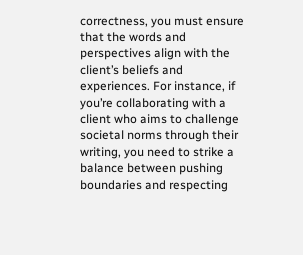correctness, you must ensure that the words and perspectives align with the client’s beliefs and experiences. For instance, if you’re collaborating with a client who aims to challenge societal norms through their writing, you need to strike a balance between pushing boundaries and respecting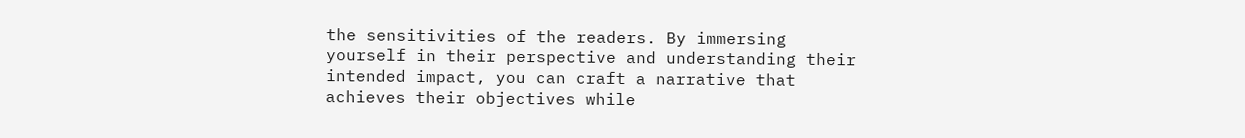the sensitivities of the readers. By immersing yourself in their perspective and understanding their intended impact, you can craft a narrative that achieves their objectives while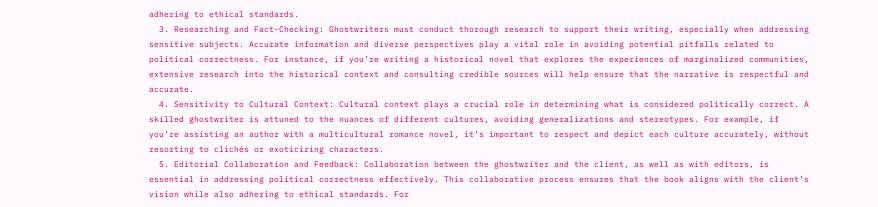adhering to ethical standards.
  3. Researching and Fact-Checking: Ghostwriters must conduct thorough research to support their writing, especially when addressing sensitive subjects. Accurate information and diverse perspectives play a vital role in avoiding potential pitfalls related to political correctness. For instance, if you’re writing a historical novel that explores the experiences of marginalized communities, extensive research into the historical context and consulting credible sources will help ensure that the narrative is respectful and accurate.
  4. Sensitivity to Cultural Context: Cultural context plays a crucial role in determining what is considered politically correct. A skilled ghostwriter is attuned to the nuances of different cultures, avoiding generalizations and stereotypes. For example, if you’re assisting an author with a multicultural romance novel, it’s important to respect and depict each culture accurately, without resorting to clichés or exoticizing characters.
  5. Editorial Collaboration and Feedback: Collaboration between the ghostwriter and the client, as well as with editors, is essential in addressing political correctness effectively. This collaborative process ensures that the book aligns with the client’s vision while also adhering to ethical standards. For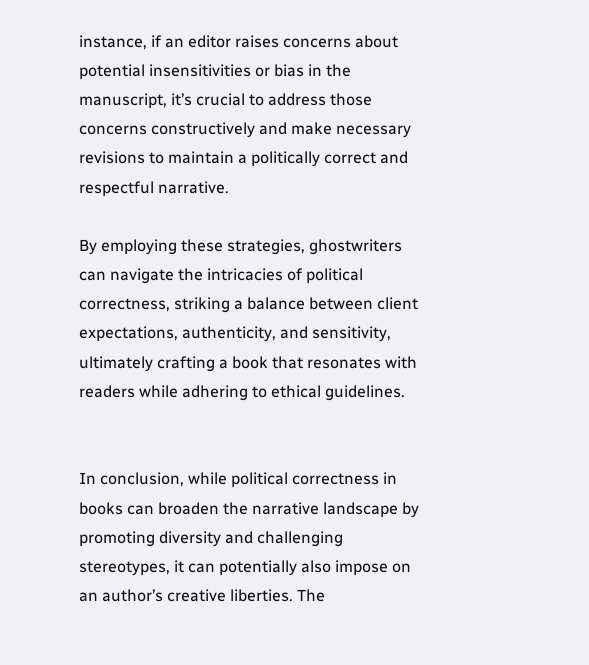instance, if an editor raises concerns about potential insensitivities or bias in the manuscript, it’s crucial to address those concerns constructively and make necessary revisions to maintain a politically correct and respectful narrative.

By employing these strategies, ghostwriters can navigate the intricacies of political correctness, striking a balance between client expectations, authenticity, and sensitivity, ultimately crafting a book that resonates with readers while adhering to ethical guidelines.


In conclusion, while political correctness in books can broaden the narrative landscape by promoting diversity and challenging stereotypes, it can potentially also impose on an author’s creative liberties. The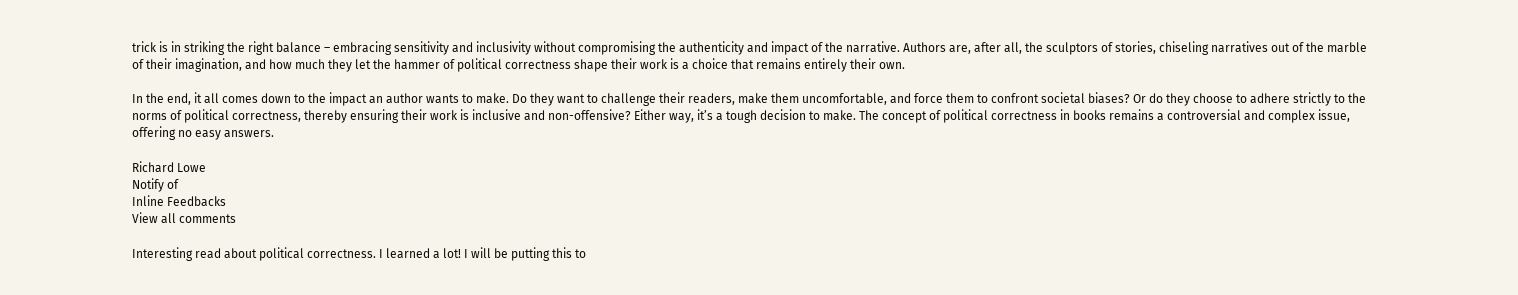trick is in striking the right balance – embracing sensitivity and inclusivity without compromising the authenticity and impact of the narrative. Authors are, after all, the sculptors of stories, chiseling narratives out of the marble of their imagination, and how much they let the hammer of political correctness shape their work is a choice that remains entirely their own.

In the end, it all comes down to the impact an author wants to make. Do they want to challenge their readers, make them uncomfortable, and force them to confront societal biases? Or do they choose to adhere strictly to the norms of political correctness, thereby ensuring their work is inclusive and non-offensive? Either way, it’s a tough decision to make. The concept of political correctness in books remains a controversial and complex issue, offering no easy answers.

Richard Lowe
Notify of
Inline Feedbacks
View all comments

Interesting read about political correctness. I learned a lot! I will be putting this to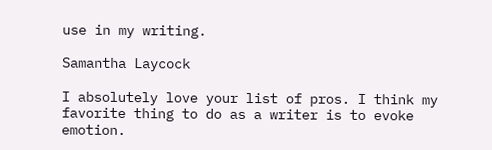use in my writing.

Samantha Laycock

I absolutely love your list of pros. I think my favorite thing to do as a writer is to evoke emotion.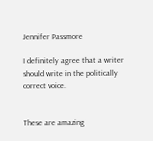Jennifer Passmore

I definitely agree that a writer should write in the politically correct voice.


These are amazing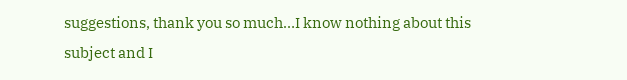suggestions, thank you so much…I know nothing about this subject and I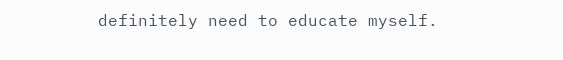definitely need to educate myself.